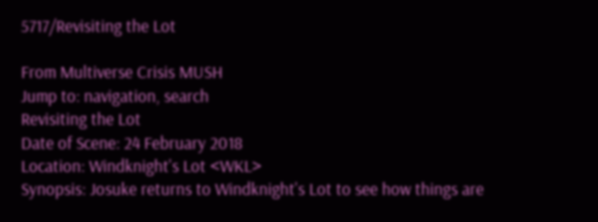5717/Revisiting the Lot

From Multiverse Crisis MUSH
Jump to: navigation, search
Revisiting the Lot
Date of Scene: 24 February 2018
Location: Windknight's Lot <WKL>
Synopsis: Josuke returns to Windknight's Lot to see how things are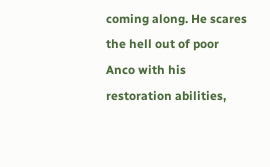coming along. He scares the hell out of poor Anco with his restoration abilities,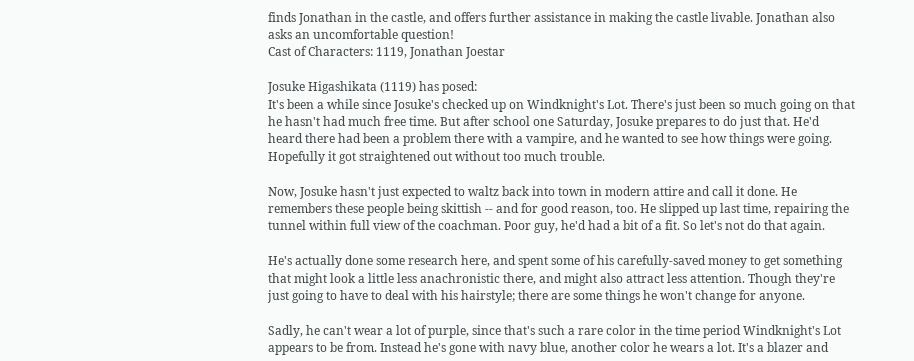finds Jonathan in the castle, and offers further assistance in making the castle livable. Jonathan also asks an uncomfortable question!
Cast of Characters: 1119, Jonathan Joestar

Josuke Higashikata (1119) has posed:
It's been a while since Josuke's checked up on Windknight's Lot. There's just been so much going on that he hasn't had much free time. But after school one Saturday, Josuke prepares to do just that. He'd heard there had been a problem there with a vampire, and he wanted to see how things were going. Hopefully it got straightened out without too much trouble.

Now, Josuke hasn't just expected to waltz back into town in modern attire and call it done. He remembers these people being skittish -- and for good reason, too. He slipped up last time, repairing the tunnel within full view of the coachman. Poor guy, he'd had a bit of a fit. So let's not do that again.

He's actually done some research here, and spent some of his carefully-saved money to get something that might look a little less anachronistic there, and might also attract less attention. Though they're just going to have to deal with his hairstyle; there are some things he won't change for anyone.

Sadly, he can't wear a lot of purple, since that's such a rare color in the time period Windknight's Lot appears to be from. Instead he's gone with navy blue, another color he wears a lot. It's a blazer and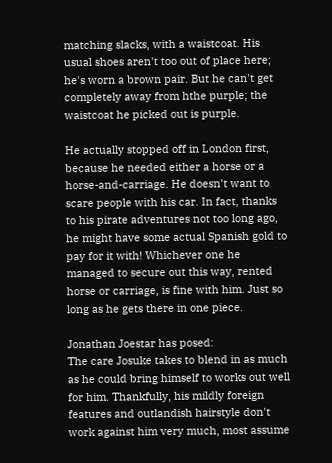matching slacks, with a waistcoat. His usual shoes aren't too out of place here; he's worn a brown pair. But he can't get completely away from hthe purple; the waistcoat he picked out is purple.

He actually stopped off in London first, because he needed either a horse or a horse-and-carriage. He doesn't want to scare people with his car. In fact, thanks to his pirate adventures not too long ago, he might have some actual Spanish gold to pay for it with! Whichever one he managed to secure out this way, rented horse or carriage, is fine with him. Just so long as he gets there in one piece.

Jonathan Joestar has posed:
The care Josuke takes to blend in as much as he could bring himself to works out well for him. Thankfully, his mildly foreign features and outlandish hairstyle don't work against him very much, most assume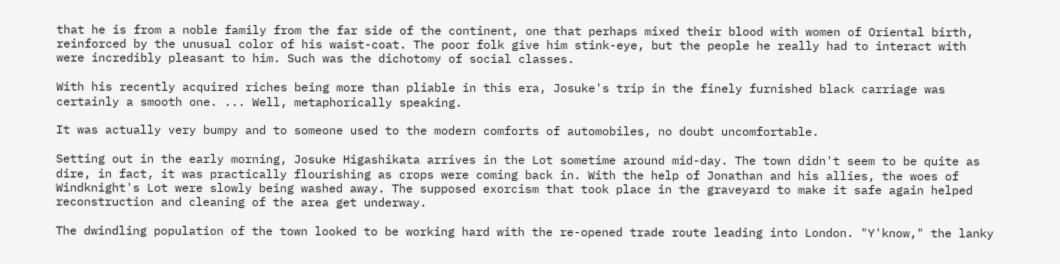that he is from a noble family from the far side of the continent, one that perhaps mixed their blood with women of Oriental birth, reinforced by the unusual color of his waist-coat. The poor folk give him stink-eye, but the people he really had to interact with were incredibly pleasant to him. Such was the dichotomy of social classes.

With his recently acquired riches being more than pliable in this era, Josuke's trip in the finely furnished black carriage was certainly a smooth one. ... Well, metaphorically speaking.

It was actually very bumpy and to someone used to the modern comforts of automobiles, no doubt uncomfortable.

Setting out in the early morning, Josuke Higashikata arrives in the Lot sometime around mid-day. The town didn't seem to be quite as dire, in fact, it was practically flourishing as crops were coming back in. With the help of Jonathan and his allies, the woes of Windknight's Lot were slowly being washed away. The supposed exorcism that took place in the graveyard to make it safe again helped reconstruction and cleaning of the area get underway.

The dwindling population of the town looked to be working hard with the re-opened trade route leading into London. "Y'know," the lanky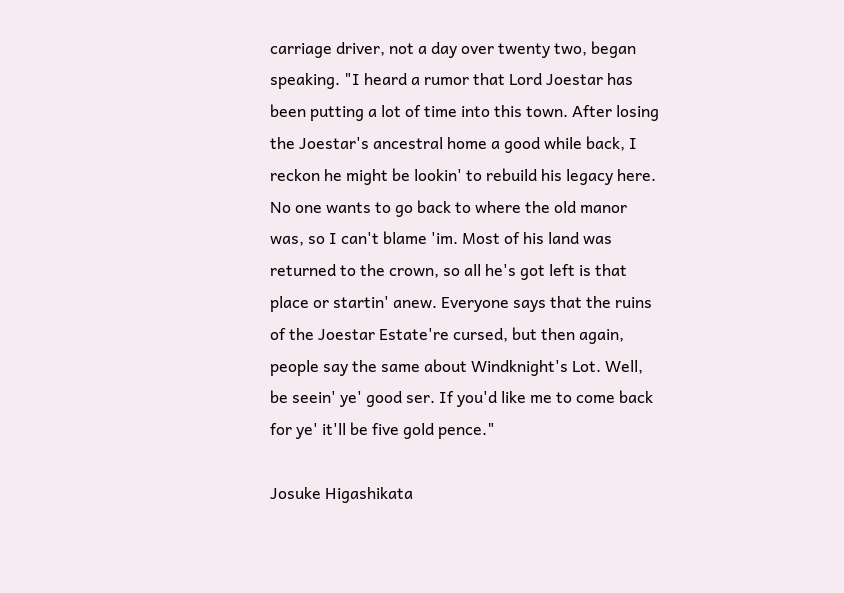carriage driver, not a day over twenty two, began speaking. "I heard a rumor that Lord Joestar has been putting a lot of time into this town. After losing the Joestar's ancestral home a good while back, I reckon he might be lookin' to rebuild his legacy here. No one wants to go back to where the old manor was, so I can't blame 'im. Most of his land was returned to the crown, so all he's got left is that place or startin' anew. Everyone says that the ruins of the Joestar Estate're cursed, but then again, people say the same about Windknight's Lot. Well, be seein' ye' good ser. If you'd like me to come back for ye' it'll be five gold pence."

Josuke Higashikata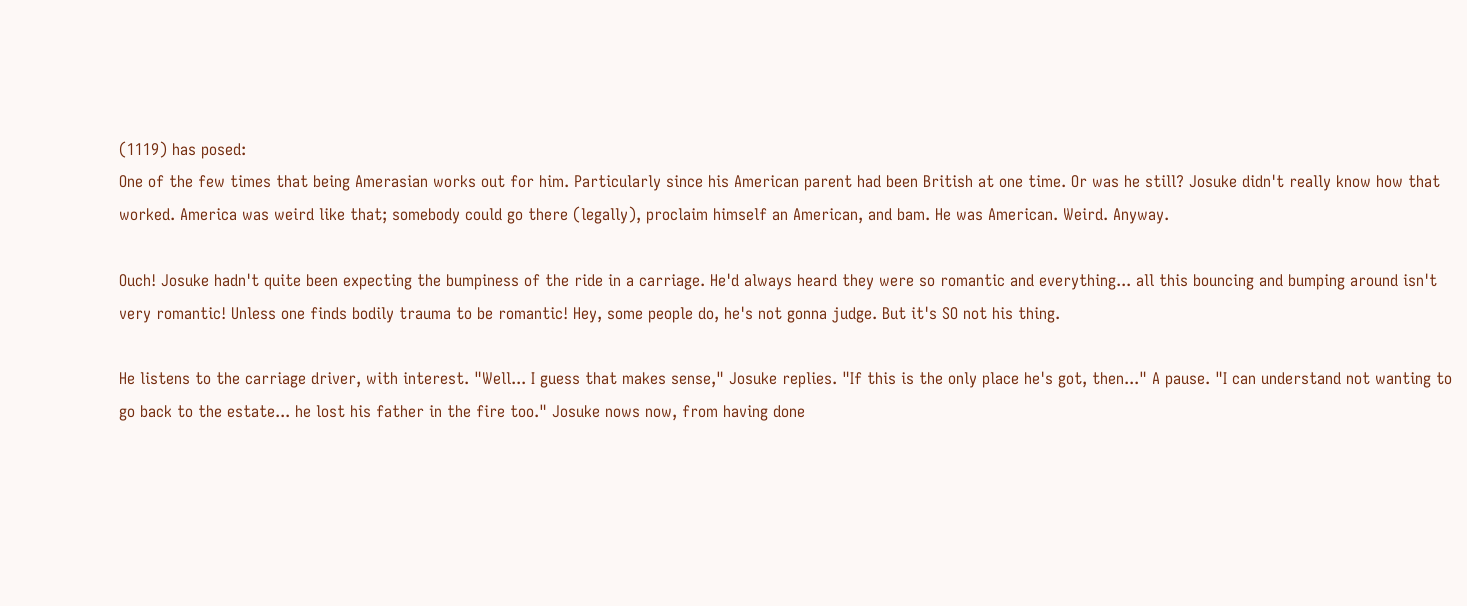(1119) has posed:
One of the few times that being Amerasian works out for him. Particularly since his American parent had been British at one time. Or was he still? Josuke didn't really know how that worked. America was weird like that; somebody could go there (legally), proclaim himself an American, and bam. He was American. Weird. Anyway.

Ouch! Josuke hadn't quite been expecting the bumpiness of the ride in a carriage. He'd always heard they were so romantic and everything... all this bouncing and bumping around isn't very romantic! Unless one finds bodily trauma to be romantic! Hey, some people do, he's not gonna judge. But it's SO not his thing.

He listens to the carriage driver, with interest. "Well... I guess that makes sense," Josuke replies. "If this is the only place he's got, then..." A pause. "I can understand not wanting to go back to the estate... he lost his father in the fire too." Josuke nows now, from having done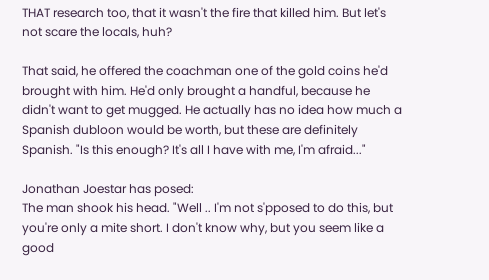THAT research too, that it wasn't the fire that killed him. But let's not scare the locals, huh?

That said, he offered the coachman one of the gold coins he'd brought with him. He'd only brought a handful, because he didn't want to get mugged. He actually has no idea how much a Spanish dubloon would be worth, but these are definitely Spanish. "Is this enough? It's all I have with me, I'm afraid..."

Jonathan Joestar has posed:
The man shook his head. "Well .. I'm not s'pposed to do this, but you're only a mite short. I don't know why, but you seem like a good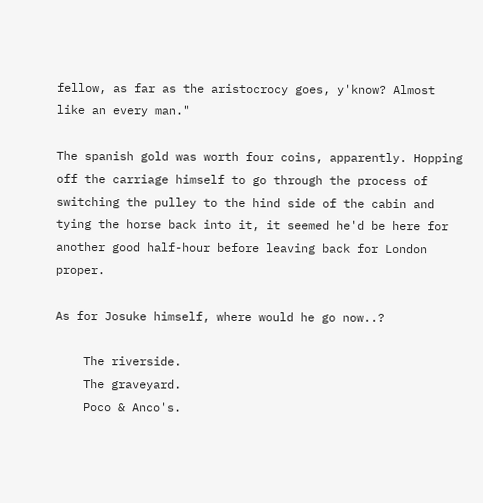fellow, as far as the aristocrocy goes, y'know? Almost like an every man."

The spanish gold was worth four coins, apparently. Hopping off the carriage himself to go through the process of switching the pulley to the hind side of the cabin and tying the horse back into it, it seemed he'd be here for another good half-hour before leaving back for London proper.

As for Josuke himself, where would he go now..?

    The riverside.
    The graveyard.
    Poco & Anco's.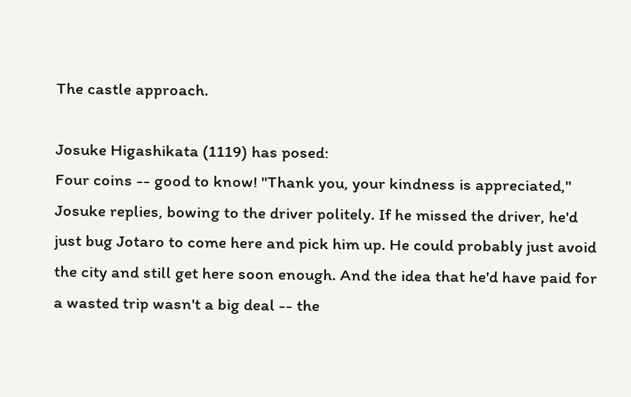The castle approach.

Josuke Higashikata (1119) has posed:
Four coins -- good to know! "Thank you, your kindness is appreciated," Josuke replies, bowing to the driver politely. If he missed the driver, he'd just bug Jotaro to come here and pick him up. He could probably just avoid the city and still get here soon enough. And the idea that he'd have paid for a wasted trip wasn't a big deal -- the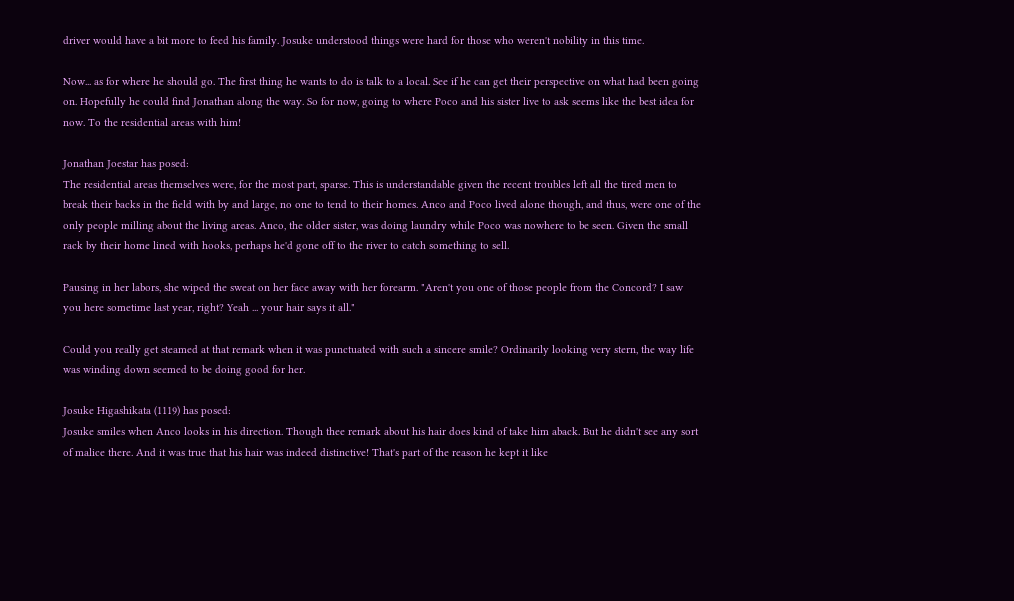driver would have a bit more to feed his family. Josuke understood things were hard for those who weren't nobility in this time.

Now... as for where he should go. The first thing he wants to do is talk to a local. See if he can get their perspective on what had been going on. Hopefully he could find Jonathan along the way. So for now, going to where Poco and his sister live to ask seems like the best idea for now. To the residential areas with him!

Jonathan Joestar has posed:
The residential areas themselves were, for the most part, sparse. This is understandable given the recent troubles left all the tired men to break their backs in the field with by and large, no one to tend to their homes. Anco and Poco lived alone though, and thus, were one of the only people milling about the living areas. Anco, the older sister, was doing laundry while Poco was nowhere to be seen. Given the small rack by their home lined with hooks, perhaps he'd gone off to the river to catch something to sell.

Pausing in her labors, she wiped the sweat on her face away with her forearm. "Aren't you one of those people from the Concord? I saw you here sometime last year, right? Yeah ... your hair says it all."

Could you really get steamed at that remark when it was punctuated with such a sincere smile? Ordinarily looking very stern, the way life was winding down seemed to be doing good for her.

Josuke Higashikata (1119) has posed:
Josuke smiles when Anco looks in his direction. Though thee remark about his hair does kind of take him aback. But he didn't see any sort of malice there. And it was true that his hair was indeed distinctive! That's part of the reason he kept it like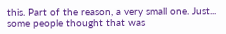this. Part of the reason, a very small one. Just... some people thought that was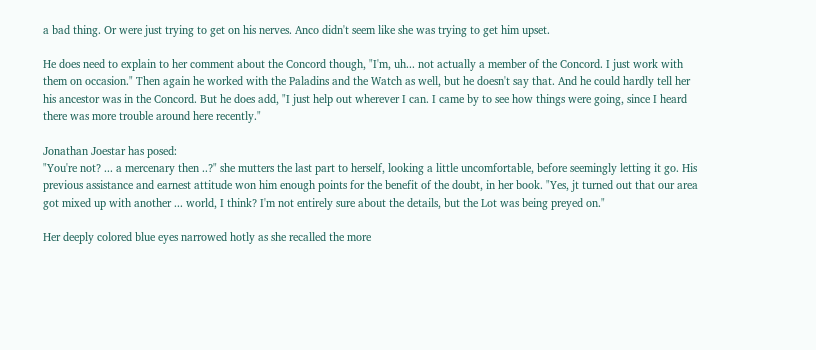a bad thing. Or were just trying to get on his nerves. Anco didn't seem like she was trying to get him upset.

He does need to explain to her comment about the Concord though, "I'm, uh... not actually a member of the Concord. I just work with them on occasion." Then again he worked with the Paladins and the Watch as well, but he doesn't say that. And he could hardly tell her his ancestor was in the Concord. But he does add, "I just help out wherever I can. I came by to see how things were going, since I heard there was more trouble around here recently."

Jonathan Joestar has posed:
"You're not? ... a mercenary then ..?" she mutters the last part to herself, looking a little uncomfortable, before seemingly letting it go. His previous assistance and earnest attitude won him enough points for the benefit of the doubt, in her book. "Yes, jt turned out that our area got mixed up with another ... world, I think? I'm not entirely sure about the details, but the Lot was being preyed on."

Her deeply colored blue eyes narrowed hotly as she recalled the more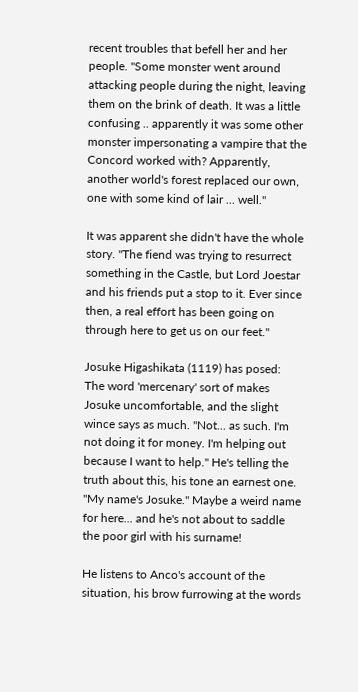recent troubles that befell her and her people. "Some monster went around attacking people during the night, leaving them on the brink of death. It was a little confusing .. apparently it was some other monster impersonating a vampire that the Concord worked with? Apparently, another world's forest replaced our own, one with some kind of lair ... well."

It was apparent she didn't have the whole story. "The fiend was trying to resurrect something in the Castle, but Lord Joestar and his friends put a stop to it. Ever since then, a real effort has been going on through here to get us on our feet."

Josuke Higashikata (1119) has posed:
The word 'mercenary' sort of makes Josuke uncomfortable, and the slight wince says as much. "Not... as such. I'm not doing it for money. I'm helping out because I want to help." He's telling the truth about this, his tone an earnest one. "My name's Josuke." Maybe a weird name for here... and he's not about to saddle the poor girl with his surname!

He listens to Anco's account of the situation, his brow furrowing at the words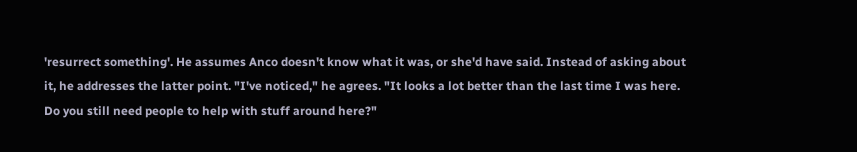'resurrect something'. He assumes Anco doesn't know what it was, or she'd have said. Instead of asking about it, he addresses the latter point. "I've noticed," he agrees. "It looks a lot better than the last time I was here. Do you still need people to help with stuff around here?"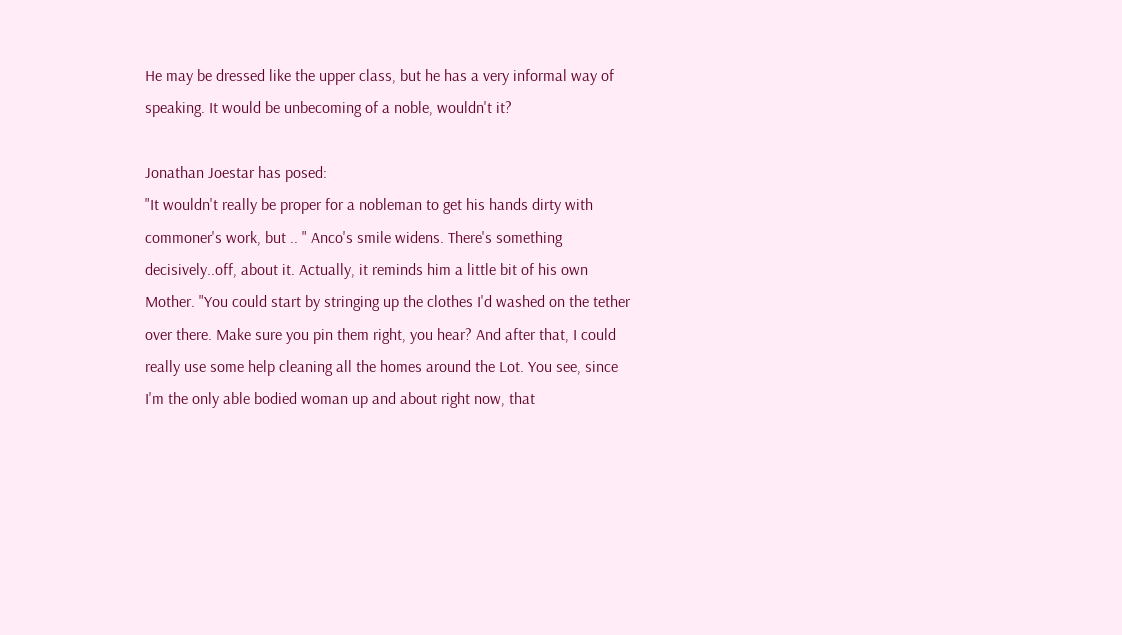He may be dressed like the upper class, but he has a very informal way of speaking. It would be unbecoming of a noble, wouldn't it?

Jonathan Joestar has posed:
"It wouldn't really be proper for a nobleman to get his hands dirty with commoner's work, but .. " Anco's smile widens. There's something decisively..off, about it. Actually, it reminds him a little bit of his own Mother. "You could start by stringing up the clothes I'd washed on the tether over there. Make sure you pin them right, you hear? And after that, I could really use some help cleaning all the homes around the Lot. You see, since I'm the only able bodied woman up and about right now, that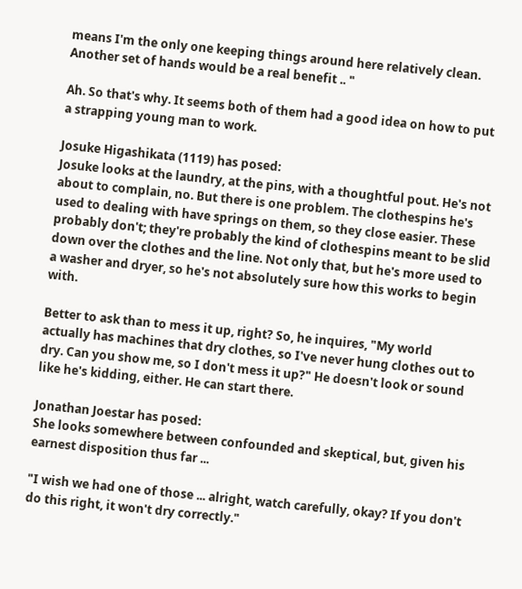means I'm the only one keeping things around here relatively clean. Another set of hands would be a real benefit .. "

Ah. So that's why. It seems both of them had a good idea on how to put a strapping young man to work.

Josuke Higashikata (1119) has posed:
Josuke looks at the laundry, at the pins, with a thoughtful pout. He's not about to complain, no. But there is one problem. The clothespins he's used to dealing with have springs on them, so they close easier. These probably don't; they're probably the kind of clothespins meant to be slid down over the clothes and the line. Not only that, but he's more used to a washer and dryer, so he's not absolutely sure how this works to begin with.

Better to ask than to mess it up, right? So, he inquires, "My world actually has machines that dry clothes, so I've never hung clothes out to dry. Can you show me, so I don't mess it up?" He doesn't look or sound like he's kidding, either. He can start there.

Jonathan Joestar has posed:
She looks somewhere between confounded and skeptical, but, given his earnest disposition thus far ...

"I wish we had one of those ... alright, watch carefully, okay? If you don't do this right, it won't dry correctly."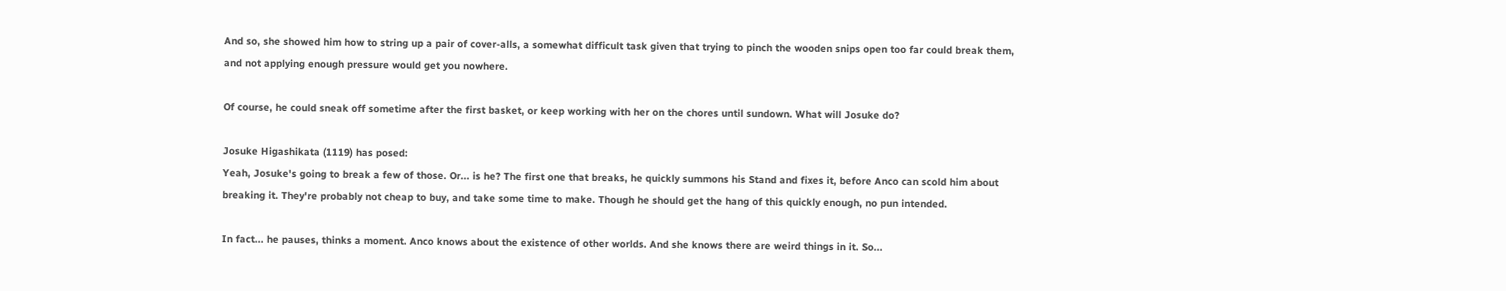And so, she showed him how to string up a pair of cover-alls, a somewhat difficult task given that trying to pinch the wooden snips open too far could break them, and not applying enough pressure would get you nowhere.

Of course, he could sneak off sometime after the first basket, or keep working with her on the chores until sundown. What will Josuke do?

Josuke Higashikata (1119) has posed:
Yeah, Josuke's going to break a few of those. Or... is he? The first one that breaks, he quickly summons his Stand and fixes it, before Anco can scold him about breaking it. They're probably not cheap to buy, and take some time to make. Though he should get the hang of this quickly enough, no pun intended.

In fact... he pauses, thinks a moment. Anco knows about the existence of other worlds. And she knows there are weird things in it. So...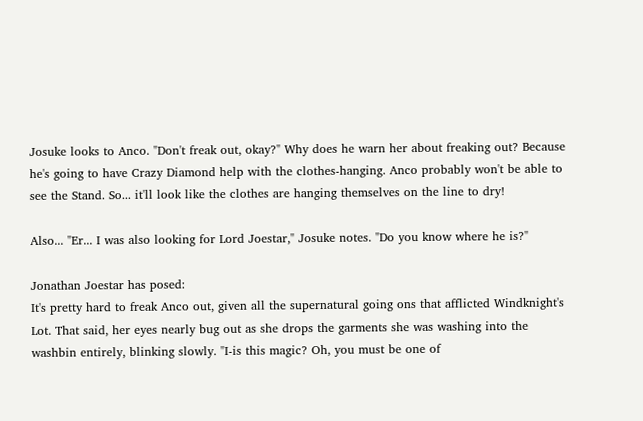Josuke looks to Anco. "Don't freak out, okay?" Why does he warn her about freaking out? Because he's going to have Crazy Diamond help with the clothes-hanging. Anco probably won't be able to see the Stand. So... it'll look like the clothes are hanging themselves on the line to dry!

Also... "Er... I was also looking for Lord Joestar," Josuke notes. "Do you know where he is?"

Jonathan Joestar has posed:
It's pretty hard to freak Anco out, given all the supernatural going ons that afflicted Windknight's Lot. That said, her eyes nearly bug out as she drops the garments she was washing into the washbin entirely, blinking slowly. "I-is this magic? Oh, you must be one of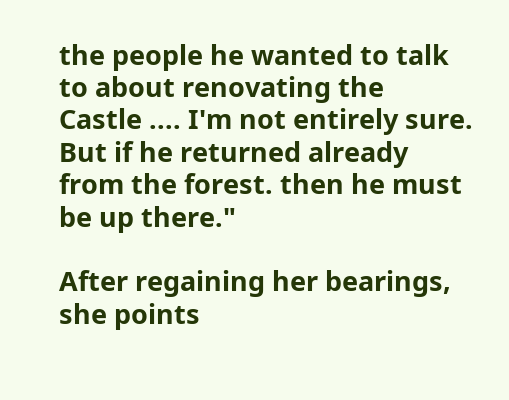the people he wanted to talk to about renovating the Castle .... I'm not entirely sure. But if he returned already from the forest. then he must be up there."

After regaining her bearings, she points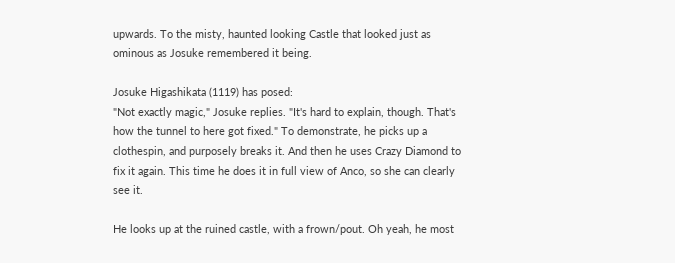upwards. To the misty, haunted looking Castle that looked just as ominous as Josuke remembered it being.

Josuke Higashikata (1119) has posed:
"Not exactly magic," Josuke replies. "It's hard to explain, though. That's how the tunnel to here got fixed." To demonstrate, he picks up a clothespin, and purposely breaks it. And then he uses Crazy Diamond to fix it again. This time he does it in full view of Anco, so she can clearly see it.

He looks up at the ruined castle, with a frown/pout. Oh yeah, he most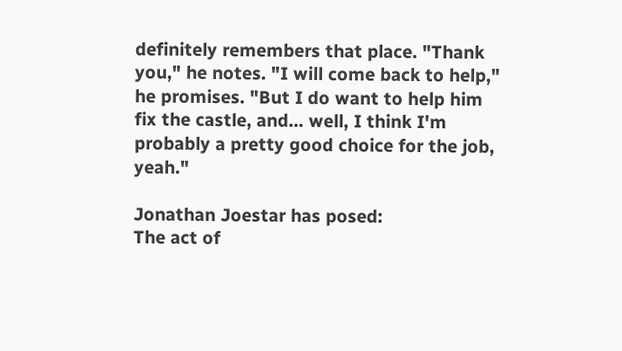definitely remembers that place. "Thank you," he notes. "I will come back to help," he promises. "But I do want to help him fix the castle, and... well, I think I'm probably a pretty good choice for the job, yeah."

Jonathan Joestar has posed:
The act of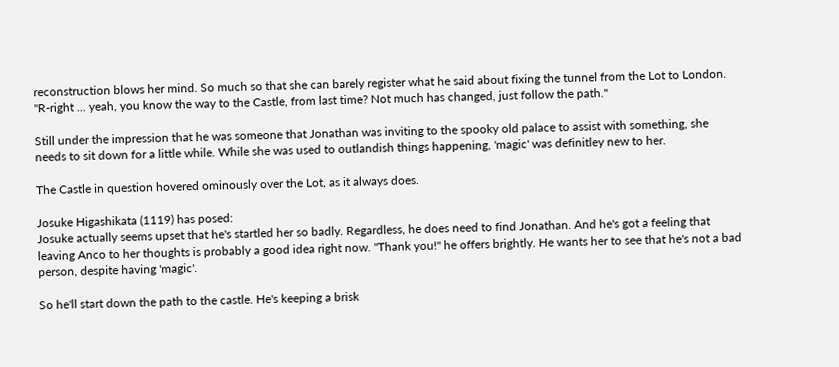reconstruction blows her mind. So much so that she can barely register what he said about fixing the tunnel from the Lot to London. "R-right ... yeah, you know the way to the Castle, from last time? Not much has changed, just follow the path."

Still under the impression that he was someone that Jonathan was inviting to the spooky old palace to assist with something, she needs to sit down for a little while. While she was used to outlandish things happening, 'magic' was definitley new to her.

The Castle in question hovered ominously over the Lot, as it always does.

Josuke Higashikata (1119) has posed:
Josuke actually seems upset that he's startled her so badly. Regardless, he does need to find Jonathan. And he's got a feeling that leaving Anco to her thoughts is probably a good idea right now. "Thank you!" he offers brightly. He wants her to see that he's not a bad person, despite having 'magic'.

So he'll start down the path to the castle. He's keeping a brisk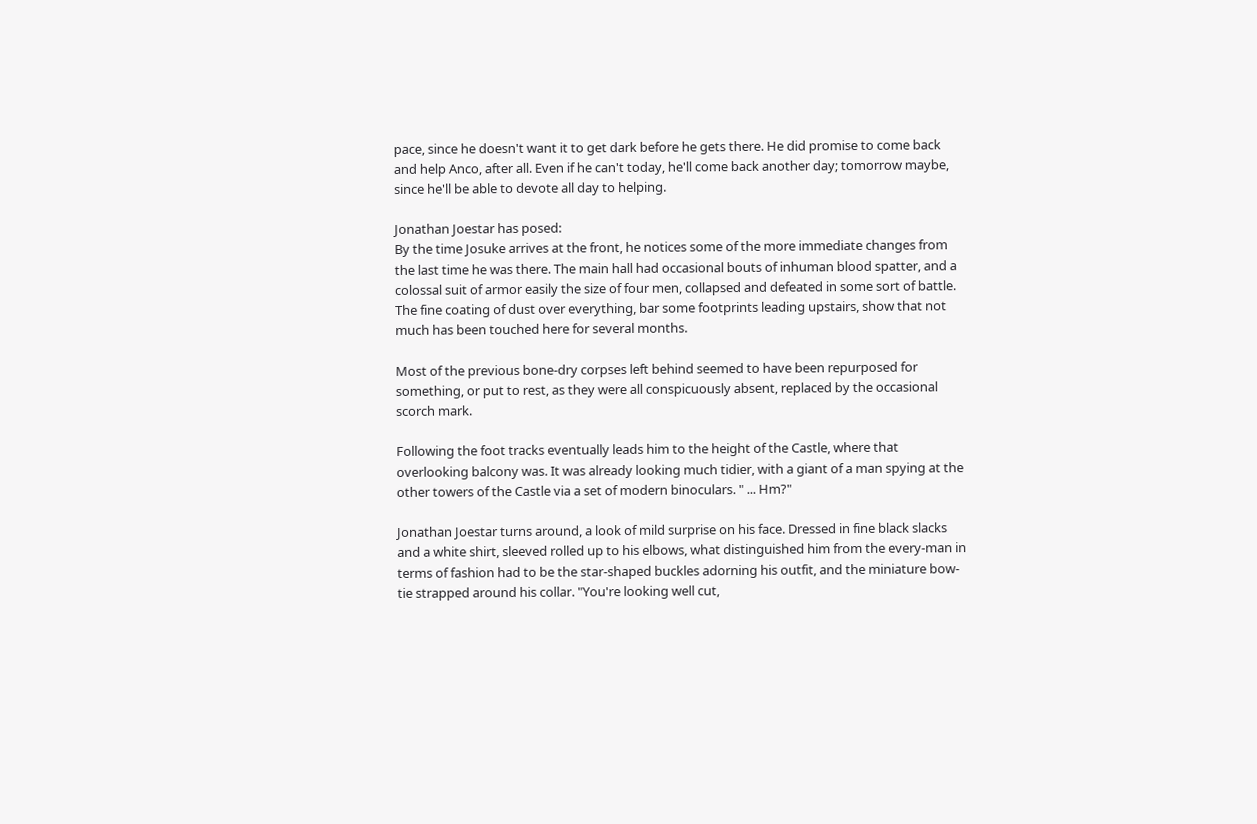pace, since he doesn't want it to get dark before he gets there. He did promise to come back and help Anco, after all. Even if he can't today, he'll come back another day; tomorrow maybe, since he'll be able to devote all day to helping.

Jonathan Joestar has posed:
By the time Josuke arrives at the front, he notices some of the more immediate changes from the last time he was there. The main hall had occasional bouts of inhuman blood spatter, and a colossal suit of armor easily the size of four men, collapsed and defeated in some sort of battle. The fine coating of dust over everything, bar some footprints leading upstairs, show that not much has been touched here for several months.

Most of the previous bone-dry corpses left behind seemed to have been repurposed for something, or put to rest, as they were all conspicuously absent, replaced by the occasional scorch mark.

Following the foot tracks eventually leads him to the height of the Castle, where that overlooking balcony was. It was already looking much tidier, with a giant of a man spying at the other towers of the Castle via a set of modern binoculars. " ... Hm?"

Jonathan Joestar turns around, a look of mild surprise on his face. Dressed in fine black slacks and a white shirt, sleeved rolled up to his elbows, what distinguished him from the every-man in terms of fashion had to be the star-shaped buckles adorning his outfit, and the miniature bow-tie strapped around his collar. "You're looking well cut,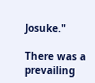Josuke."

There was a prevailing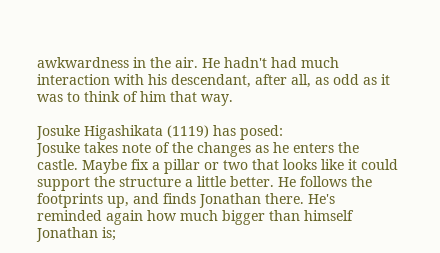awkwardness in the air. He hadn't had much interaction with his descendant, after all, as odd as it was to think of him that way.

Josuke Higashikata (1119) has posed:
Josuke takes note of the changes as he enters the castle. Maybe fix a pillar or two that looks like it could support the structure a little better. He follows the footprints up, and finds Jonathan there. He's reminded again how much bigger than himself Jonathan is;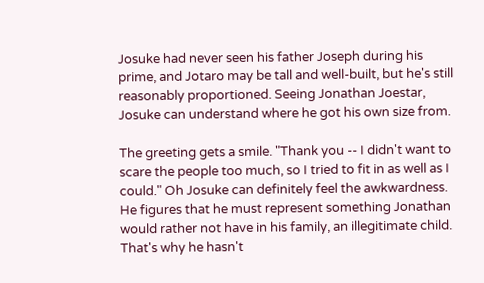Josuke had never seen his father Joseph during his prime, and Jotaro may be tall and well-built, but he's still reasonably proportioned. Seeing Jonathan Joestar, Josuke can understand where he got his own size from.

The greeting gets a smile. "Thank you -- I didn't want to scare the people too much, so I tried to fit in as well as I could." Oh Josuke can definitely feel the awkwardness. He figures that he must represent something Jonathan would rather not have in his family, an illegitimate child. That's why he hasn't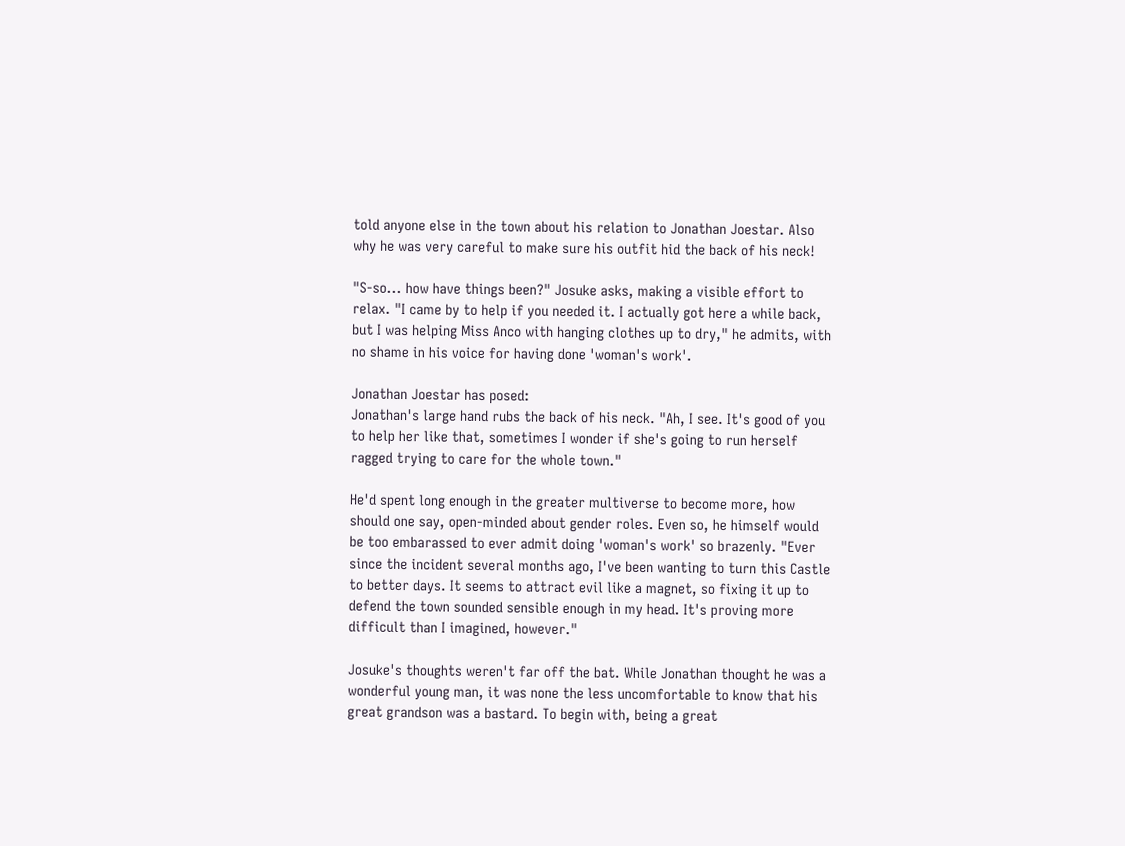told anyone else in the town about his relation to Jonathan Joestar. Also why he was very careful to make sure his outfit hid the back of his neck!

"S-so... how have things been?" Josuke asks, making a visible effort to relax. "I came by to help if you needed it. I actually got here a while back, but I was helping Miss Anco with hanging clothes up to dry," he admits, with no shame in his voice for having done 'woman's work'.

Jonathan Joestar has posed:
Jonathan's large hand rubs the back of his neck. "Ah, I see. It's good of you to help her like that, sometimes I wonder if she's going to run herself ragged trying to care for the whole town."

He'd spent long enough in the greater multiverse to become more, how should one say, open-minded about gender roles. Even so, he himself would be too embarassed to ever admit doing 'woman's work' so brazenly. "Ever since the incident several months ago, I've been wanting to turn this Castle to better days. It seems to attract evil like a magnet, so fixing it up to defend the town sounded sensible enough in my head. It's proving more difficult than I imagined, however."

Josuke's thoughts weren't far off the bat. While Jonathan thought he was a wonderful young man, it was none the less uncomfortable to know that his great grandson was a bastard. To begin with, being a great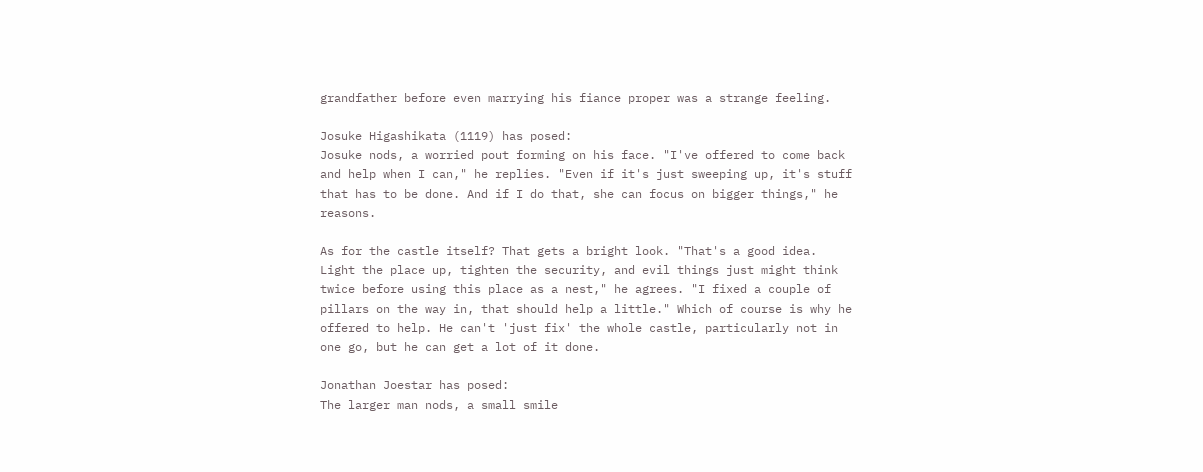grandfather before even marrying his fiance proper was a strange feeling.

Josuke Higashikata (1119) has posed:
Josuke nods, a worried pout forming on his face. "I've offered to come back and help when I can," he replies. "Even if it's just sweeping up, it's stuff that has to be done. And if I do that, she can focus on bigger things," he reasons.

As for the castle itself? That gets a bright look. "That's a good idea. Light the place up, tighten the security, and evil things just might think twice before using this place as a nest," he agrees. "I fixed a couple of pillars on the way in, that should help a little." Which of course is why he offered to help. He can't 'just fix' the whole castle, particularly not in one go, but he can get a lot of it done.

Jonathan Joestar has posed:
The larger man nods, a small smile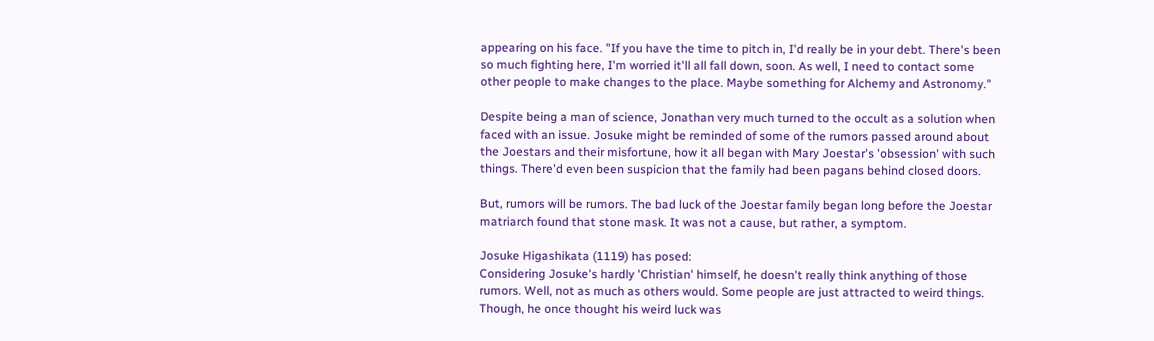appearing on his face. "If you have the time to pitch in, I'd really be in your debt. There's been so much fighting here, I'm worried it'll all fall down, soon. As well, I need to contact some other people to make changes to the place. Maybe something for Alchemy and Astronomy."

Despite being a man of science, Jonathan very much turned to the occult as a solution when faced with an issue. Josuke might be reminded of some of the rumors passed around about the Joestars and their misfortune, how it all began with Mary Joestar's 'obsession' with such things. There'd even been suspicion that the family had been pagans behind closed doors.

But, rumors will be rumors. The bad luck of the Joestar family began long before the Joestar matriarch found that stone mask. It was not a cause, but rather, a symptom.

Josuke Higashikata (1119) has posed:
Considering Josuke's hardly 'Christian' himself, he doesn't really think anything of those rumors. Well, not as much as others would. Some people are just attracted to weird things. Though, he once thought his weird luck was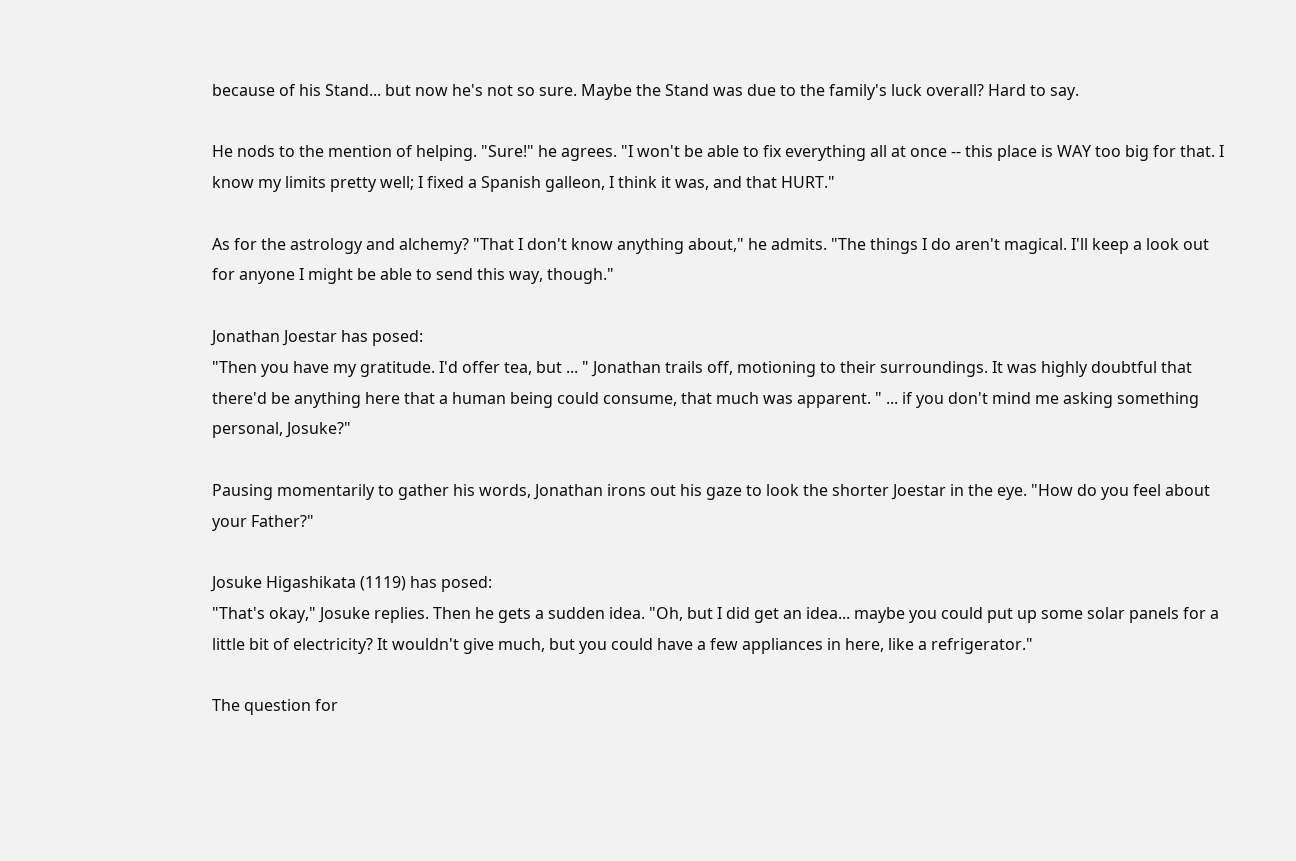because of his Stand... but now he's not so sure. Maybe the Stand was due to the family's luck overall? Hard to say.

He nods to the mention of helping. "Sure!" he agrees. "I won't be able to fix everything all at once -- this place is WAY too big for that. I know my limits pretty well; I fixed a Spanish galleon, I think it was, and that HURT."

As for the astrology and alchemy? "That I don't know anything about," he admits. "The things I do aren't magical. I'll keep a look out for anyone I might be able to send this way, though."

Jonathan Joestar has posed:
"Then you have my gratitude. I'd offer tea, but ... " Jonathan trails off, motioning to their surroundings. It was highly doubtful that there'd be anything here that a human being could consume, that much was apparent. " ... if you don't mind me asking something personal, Josuke?"

Pausing momentarily to gather his words, Jonathan irons out his gaze to look the shorter Joestar in the eye. "How do you feel about your Father?"

Josuke Higashikata (1119) has posed:
"That's okay," Josuke replies. Then he gets a sudden idea. "Oh, but I did get an idea... maybe you could put up some solar panels for a little bit of electricity? It wouldn't give much, but you could have a few appliances in here, like a refrigerator."

The question for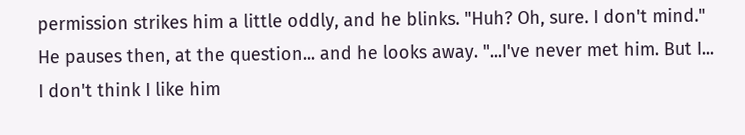permission strikes him a little oddly, and he blinks. "Huh? Oh, sure. I don't mind." He pauses then, at the question... and he looks away. "...I've never met him. But I... I don't think I like him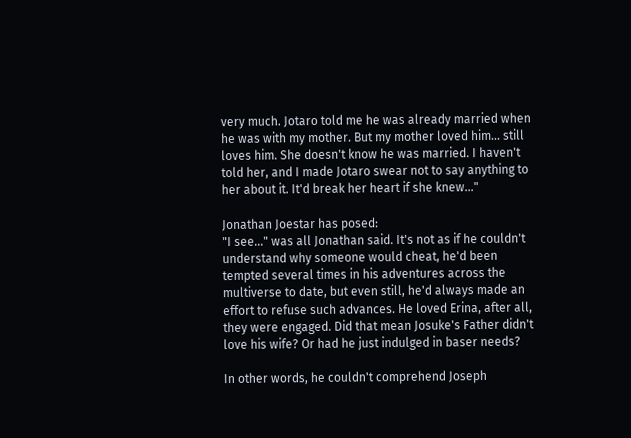very much. Jotaro told me he was already married when he was with my mother. But my mother loved him... still loves him. She doesn't know he was married. I haven't told her, and I made Jotaro swear not to say anything to her about it. It'd break her heart if she knew..."

Jonathan Joestar has posed:
"I see..." was all Jonathan said. It's not as if he couldn't understand why someone would cheat, he'd been tempted several times in his adventures across the multiverse to date, but even still, he'd always made an effort to refuse such advances. He loved Erina, after all, they were engaged. Did that mean Josuke's Father didn't love his wife? Or had he just indulged in baser needs?

In other words, he couldn't comprehend Joseph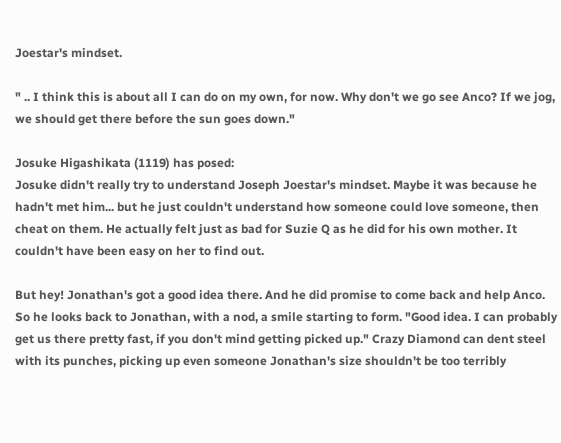Joestar's mindset.

" .. I think this is about all I can do on my own, for now. Why don't we go see Anco? If we jog, we should get there before the sun goes down."

Josuke Higashikata (1119) has posed:
Josuke didn't really try to understand Joseph Joestar's mindset. Maybe it was because he hadn't met him... but he just couldn't understand how someone could love someone, then cheat on them. He actually felt just as bad for Suzie Q as he did for his own mother. It couldn't have been easy on her to find out.

But hey! Jonathan's got a good idea there. And he did promise to come back and help Anco. So he looks back to Jonathan, with a nod, a smile starting to form. "Good idea. I can probably get us there pretty fast, if you don't mind getting picked up." Crazy Diamond can dent steel with its punches, picking up even someone Jonathan's size shouldn't be too terribly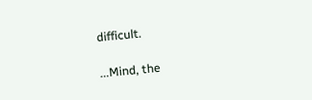difficult.

...Mind, the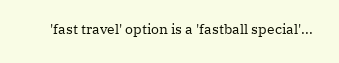'fast travel' option is a 'fastball special'...